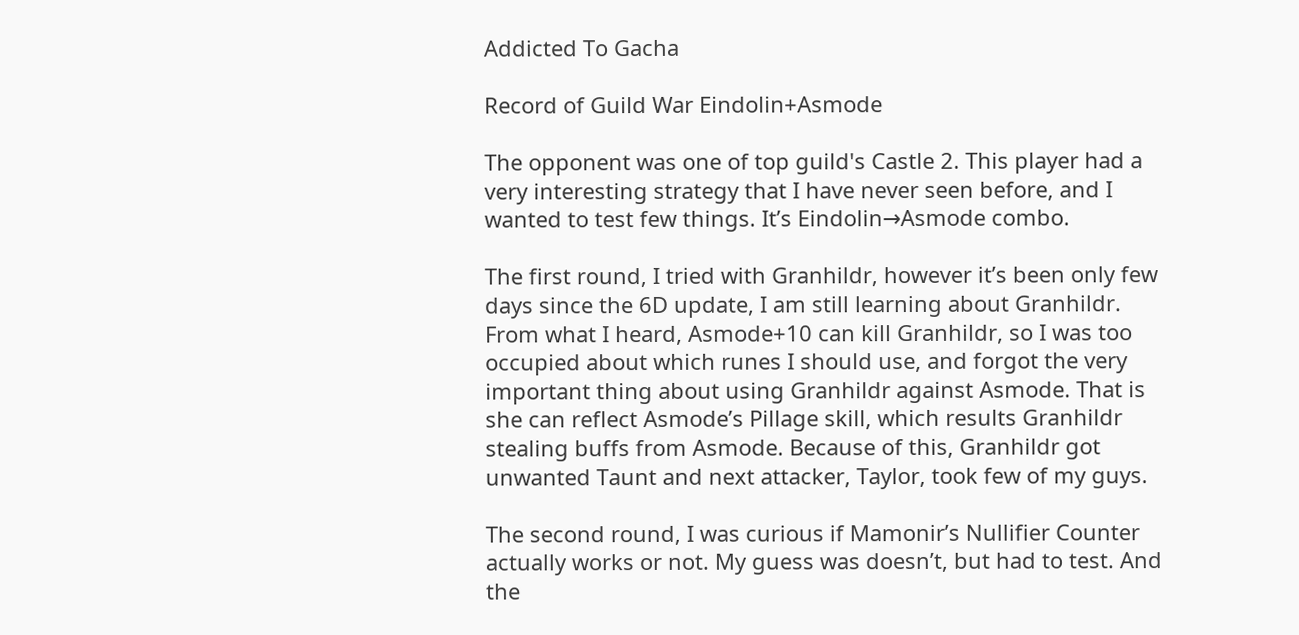Addicted To Gacha

Record of Guild War Eindolin+Asmode

The opponent was one of top guild's Castle 2. This player had a very interesting strategy that I have never seen before, and I wanted to test few things. It’s Eindolin→Asmode combo.

The first round, I tried with Granhildr, however it’s been only few days since the 6D update, I am still learning about Granhildr. From what I heard, Asmode+10 can kill Granhildr, so I was too occupied about which runes I should use, and forgot the very important thing about using Granhildr against Asmode. That is she can reflect Asmode’s Pillage skill, which results Granhildr stealing buffs from Asmode. Because of this, Granhildr got unwanted Taunt and next attacker, Taylor, took few of my guys.

The second round, I was curious if Mamonir’s Nullifier Counter actually works or not. My guess was doesn’t, but had to test. And the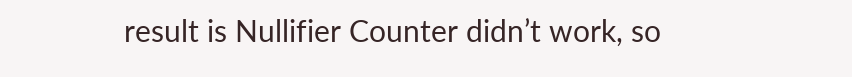result is Nullifier Counter didn’t work, so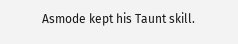Asmode kept his Taunt skill.